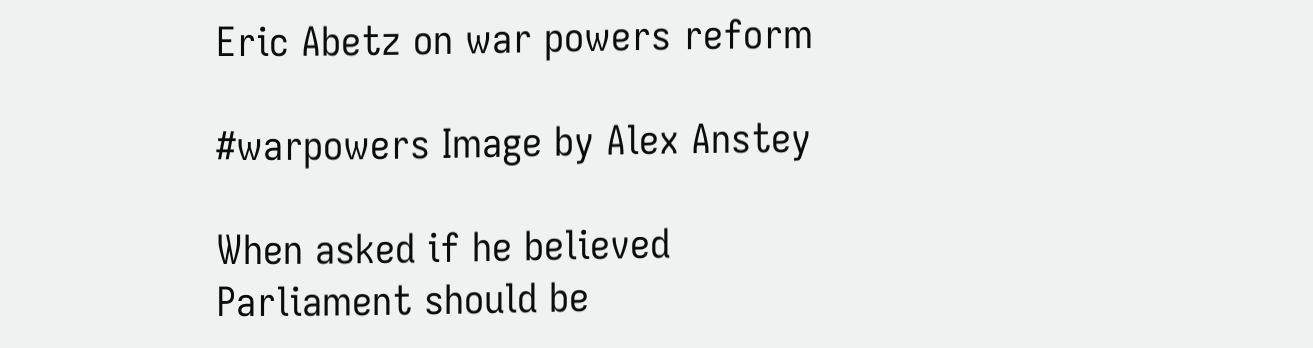Eric Abetz on war powers reform

#warpowers Image by Alex Anstey

When asked if he believed Parliament should be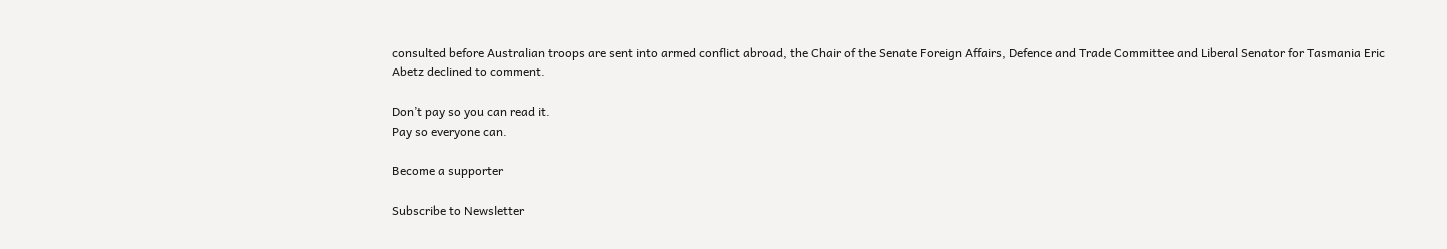consulted before Australian troops are sent into armed conflict abroad, the Chair of the Senate Foreign Affairs, Defence and Trade Committee and Liberal Senator for Tasmania Eric Abetz declined to comment.

Don’t pay so you can read it.
Pay so everyone can.

Become a supporter

Subscribe to Newsletter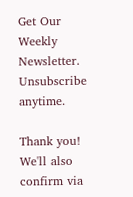Get Our Weekly Newsletter. Unsubscribe anytime.

Thank you! We'll also confirm via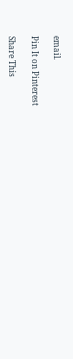email.

Pin It on Pinterest

Share This